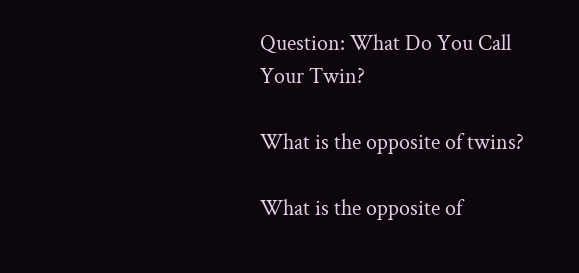Question: What Do You Call Your Twin?

What is the opposite of twins?

What is the opposite of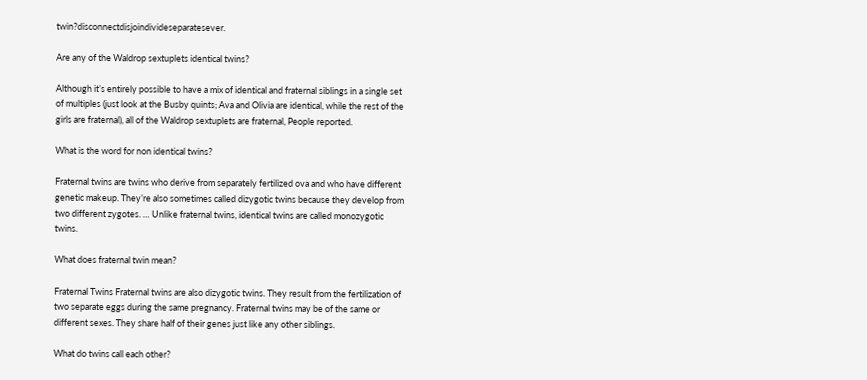twin?disconnectdisjoindivideseparatesever.

Are any of the Waldrop sextuplets identical twins?

Although it’s entirely possible to have a mix of identical and fraternal siblings in a single set of multiples (just look at the Busby quints; Ava and Olivia are identical, while the rest of the girls are fraternal), all of the Waldrop sextuplets are fraternal, People reported.

What is the word for non identical twins?

Fraternal twins are twins who derive from separately fertilized ova and who have different genetic makeup. They’re also sometimes called dizygotic twins because they develop from two different zygotes. … Unlike fraternal twins, identical twins are called monozygotic twins.

What does fraternal twin mean?

Fraternal Twins Fraternal twins are also dizygotic twins. They result from the fertilization of two separate eggs during the same pregnancy. Fraternal twins may be of the same or different sexes. They share half of their genes just like any other siblings.

What do twins call each other?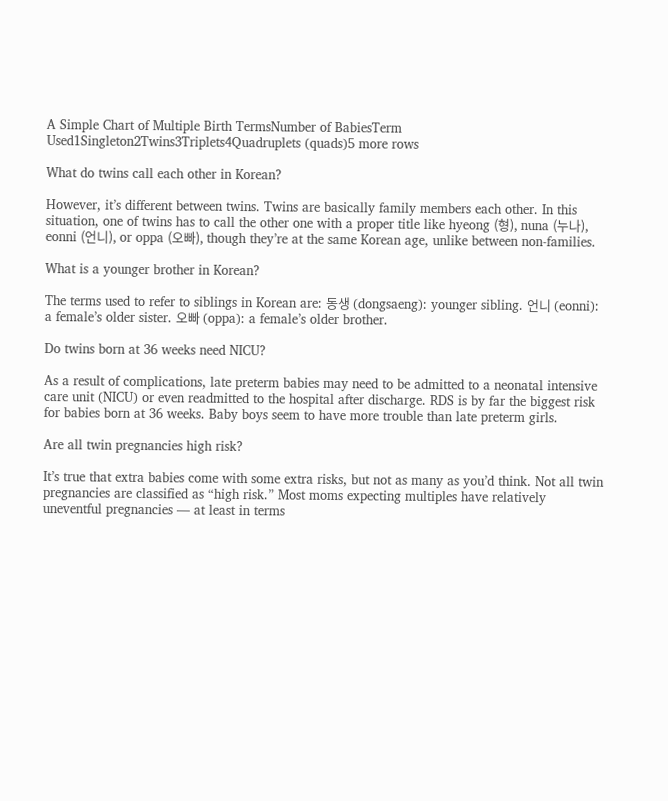A Simple Chart of Multiple Birth TermsNumber of BabiesTerm Used1Singleton2Twins3Triplets4Quadruplets (quads)5 more rows

What do twins call each other in Korean?

However, it’s different between twins. Twins are basically family members each other. In this situation, one of twins has to call the other one with a proper title like hyeong (형), nuna (누나), eonni (언니), or oppa (오빠), though they’re at the same Korean age, unlike between non-families.

What is a younger brother in Korean?

The terms used to refer to siblings in Korean are: 동생 (dongsaeng): younger sibling. 언니 (eonni): a female’s older sister. 오빠 (oppa): a female’s older brother.

Do twins born at 36 weeks need NICU?

As a result of complications, late preterm babies may need to be admitted to a neonatal intensive care unit (NICU) or even readmitted to the hospital after discharge. RDS is by far the biggest risk for babies born at 36 weeks. Baby boys seem to have more trouble than late preterm girls.

Are all twin pregnancies high risk?

It’s true that extra babies come with some extra risks, but not as many as you’d think. Not all twin pregnancies are classified as “high risk.” Most moms expecting multiples have relatively uneventful pregnancies — at least in terms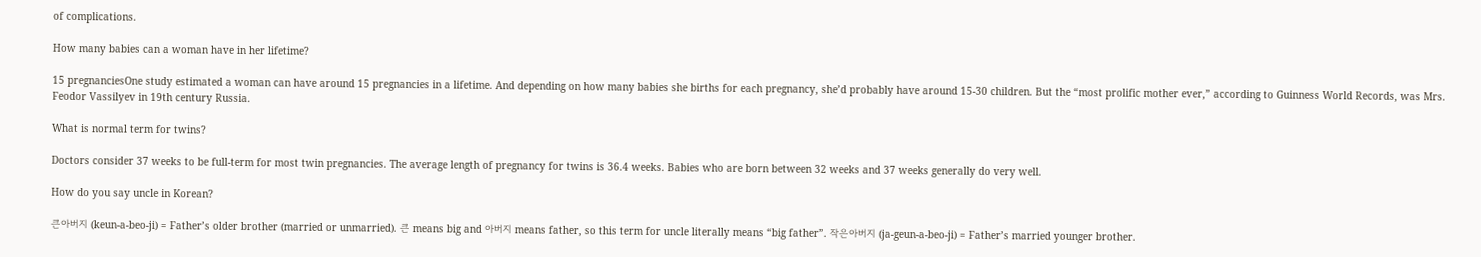of complications.

How many babies can a woman have in her lifetime?

15 pregnanciesOne study estimated a woman can have around 15 pregnancies in a lifetime. And depending on how many babies she births for each pregnancy, she’d probably have around 15-30 children. But the “most prolific mother ever,” according to Guinness World Records, was Mrs. Feodor Vassilyev in 19th century Russia.

What is normal term for twins?

Doctors consider 37 weeks to be full-term for most twin pregnancies. The average length of pregnancy for twins is 36.4 weeks. Babies who are born between 32 weeks and 37 weeks generally do very well.

How do you say uncle in Korean?

큰아버지 (keun-a-beo-ji) = Father’s older brother (married or unmarried). 큰 means big and 아버지 means father, so this term for uncle literally means “big father”. 작은아버지 (ja-geun-a-beo-ji) = Father’s married younger brother.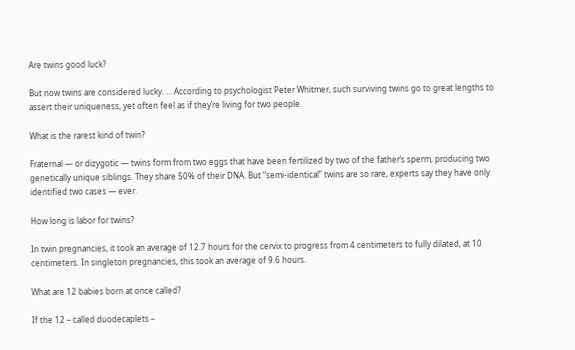Are twins good luck?

But now twins are considered lucky. … According to psychologist Peter Whitmer, such surviving twins go to great lengths to assert their uniqueness, yet often feel as if they’re living for two people.

What is the rarest kind of twin?

Fraternal — or dizygotic — twins form from two eggs that have been fertilized by two of the father’s sperm, producing two genetically unique siblings. They share 50% of their DNA. But “semi-identical” twins are so rare, experts say they have only identified two cases — ever.

How long is labor for twins?

In twin pregnancies, it took an average of 12.7 hours for the cervix to progress from 4 centimeters to fully dilated, at 10 centimeters. In singleton pregnancies, this took an average of 9.6 hours.

What are 12 babies born at once called?

If the 12 – called duodecaplets –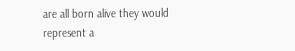are all born alive they would represent a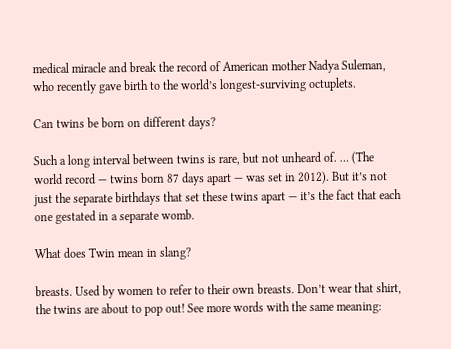medical miracle and break the record of American mother Nadya Suleman, who recently gave birth to the world’s longest-surviving octuplets.

Can twins be born on different days?

Such a long interval between twins is rare, but not unheard of. … (The world record — twins born 87 days apart — was set in 2012). But it’s not just the separate birthdays that set these twins apart — it’s the fact that each one gestated in a separate womb.

What does Twin mean in slang?

breasts. Used by women to refer to their own breasts. Don’t wear that shirt, the twins are about to pop out! See more words with the same meaning: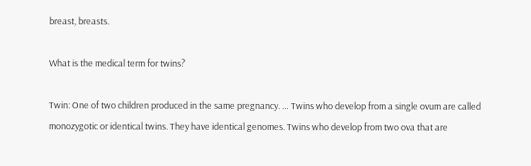breast, breasts.

What is the medical term for twins?

Twin: One of two children produced in the same pregnancy. … Twins who develop from a single ovum are called monozygotic or identical twins. They have identical genomes. Twins who develop from two ova that are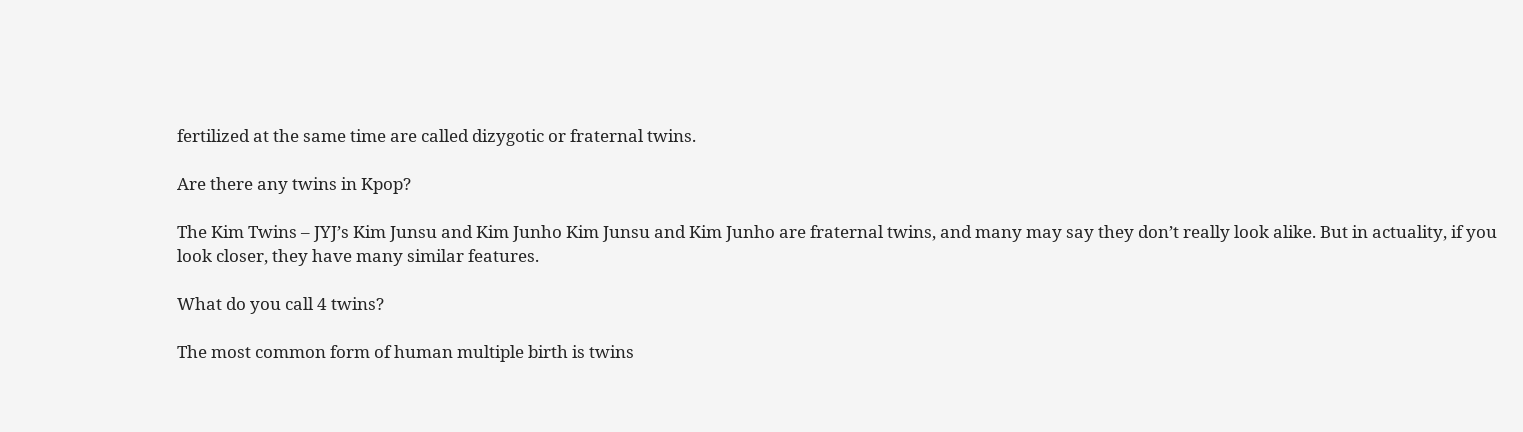fertilized at the same time are called dizygotic or fraternal twins.

Are there any twins in Kpop?

The Kim Twins – JYJ’s Kim Junsu and Kim Junho Kim Junsu and Kim Junho are fraternal twins, and many may say they don’t really look alike. But in actuality, if you look closer, they have many similar features.

What do you call 4 twins?

The most common form of human multiple birth is twins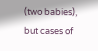(two babies), but cases of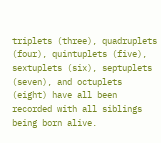triplets (three), quadruplets (four), quintuplets (five), sextuplets (six), septuplets (seven), and octuplets (eight) have all been recorded with all siblings being born alive.